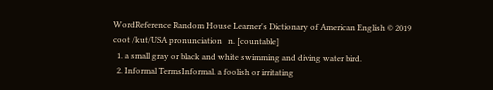WordReference Random House Learner's Dictionary of American English © 2019
coot /kut/USA pronunciation   n. [countable]
  1. a small gray or black and white swimming and diving water bird.
  2. Informal TermsInformal. a foolish or irritating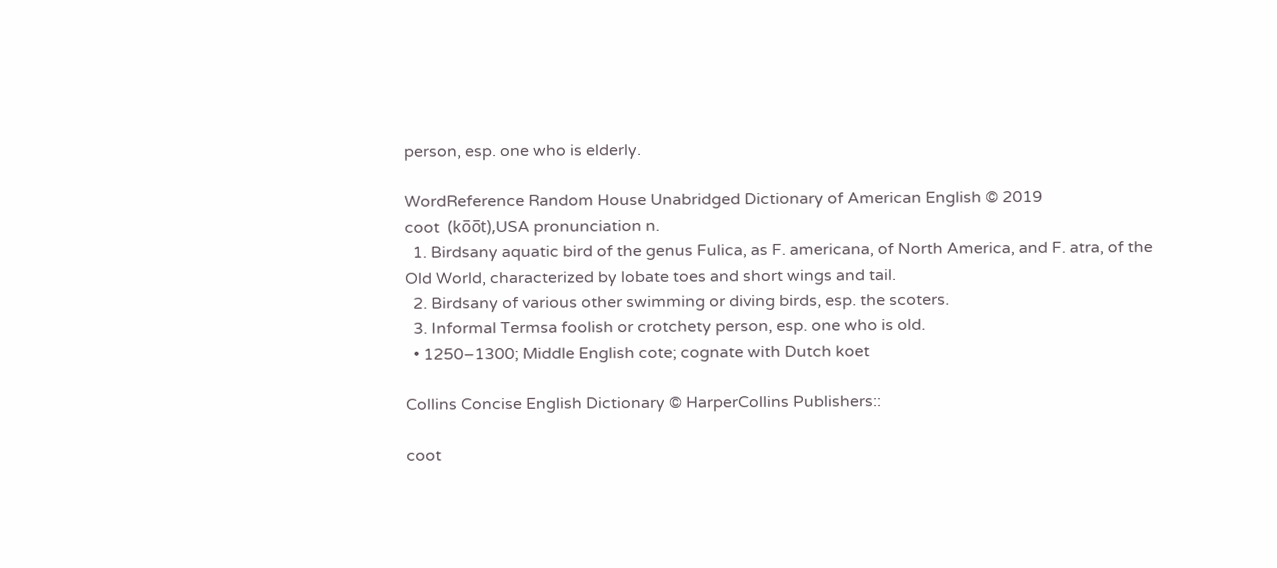person, esp. one who is elderly.

WordReference Random House Unabridged Dictionary of American English © 2019
coot  (ko̅o̅t),USA pronunciation n.
  1. Birdsany aquatic bird of the genus Fulica, as F. americana, of North America, and F. atra, of the Old World, characterized by lobate toes and short wings and tail.
  2. Birdsany of various other swimming or diving birds, esp. the scoters.
  3. Informal Termsa foolish or crotchety person, esp. one who is old.
  • 1250–1300; Middle English cote; cognate with Dutch koet

Collins Concise English Dictionary © HarperCollins Publishers::

coot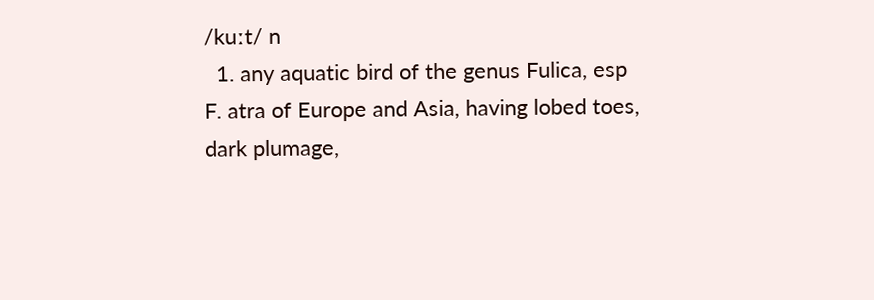/kuːt/ n
  1. any aquatic bird of the genus Fulica, esp F. atra of Europe and Asia, having lobed toes, dark plumage,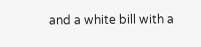and a white bill with a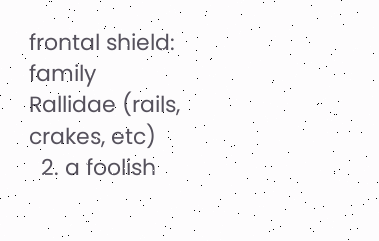frontal shield: family Rallidae (rails, crakes, etc)
  2. a foolish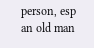person, esp an old man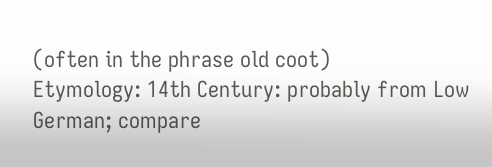(often in the phrase old coot)
Etymology: 14th Century: probably from Low German; compare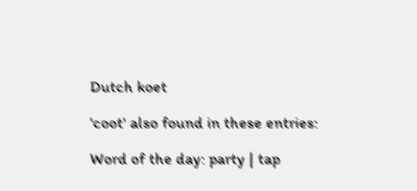Dutch koet

'coot' also found in these entries:

Word of the day: party | tap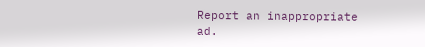Report an inappropriate ad.